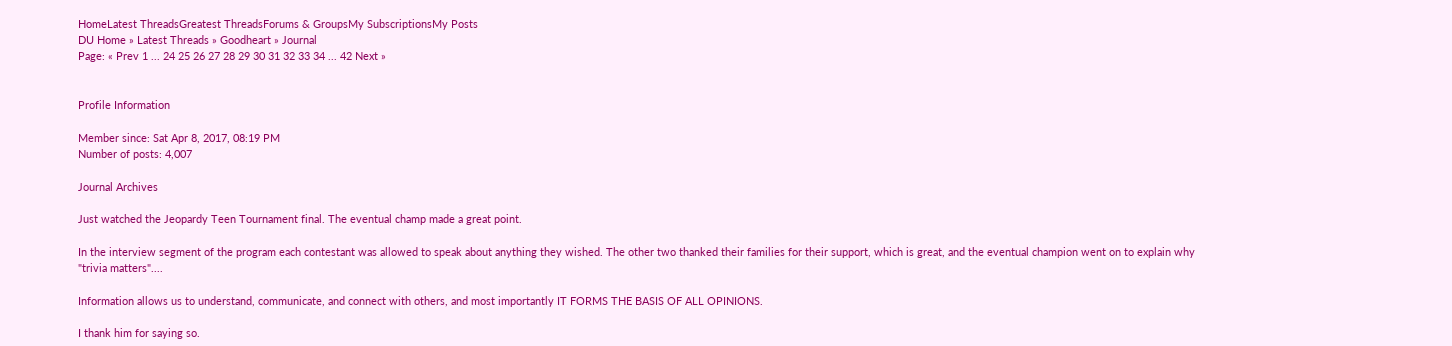HomeLatest ThreadsGreatest ThreadsForums & GroupsMy SubscriptionsMy Posts
DU Home » Latest Threads » Goodheart » Journal
Page: « Prev 1 ... 24 25 26 27 28 29 30 31 32 33 34 ... 42 Next »


Profile Information

Member since: Sat Apr 8, 2017, 08:19 PM
Number of posts: 4,007

Journal Archives

Just watched the Jeopardy Teen Tournament final. The eventual champ made a great point.

In the interview segment of the program each contestant was allowed to speak about anything they wished. The other two thanked their families for their support, which is great, and the eventual champion went on to explain why "trivia matters"....

Information allows us to understand, communicate, and connect with others, and most importantly IT FORMS THE BASIS OF ALL OPINIONS.

I thank him for saying so.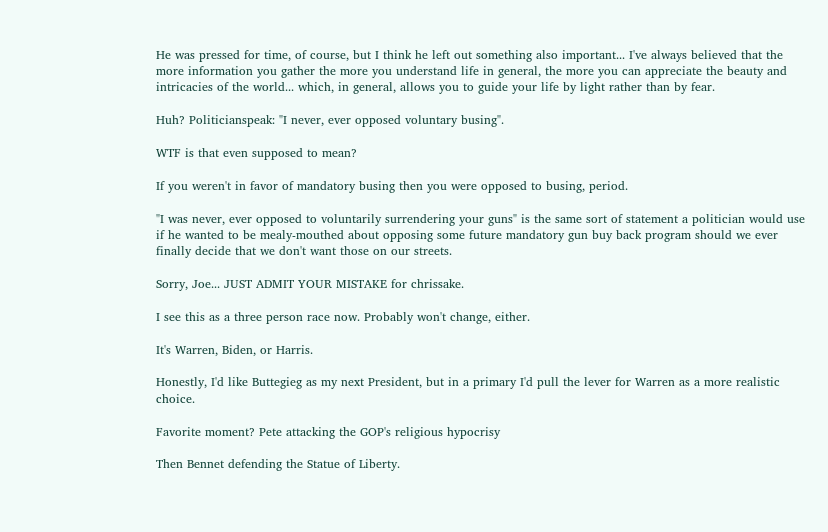He was pressed for time, of course, but I think he left out something also important... I've always believed that the more information you gather the more you understand life in general, the more you can appreciate the beauty and intricacies of the world... which, in general, allows you to guide your life by light rather than by fear.

Huh? Politicianspeak: "I never, ever opposed voluntary busing".

WTF is that even supposed to mean?

If you weren't in favor of mandatory busing then you were opposed to busing, period.

"I was never, ever opposed to voluntarily surrendering your guns" is the same sort of statement a politician would use if he wanted to be mealy-mouthed about opposing some future mandatory gun buy back program should we ever finally decide that we don't want those on our streets.

Sorry, Joe... JUST ADMIT YOUR MISTAKE for chrissake.

I see this as a three person race now. Probably won't change, either.

It's Warren, Biden, or Harris.

Honestly, I'd like Buttegieg as my next President, but in a primary I'd pull the lever for Warren as a more realistic choice.

Favorite moment? Pete attacking the GOP's religious hypocrisy

Then Bennet defending the Statue of Liberty.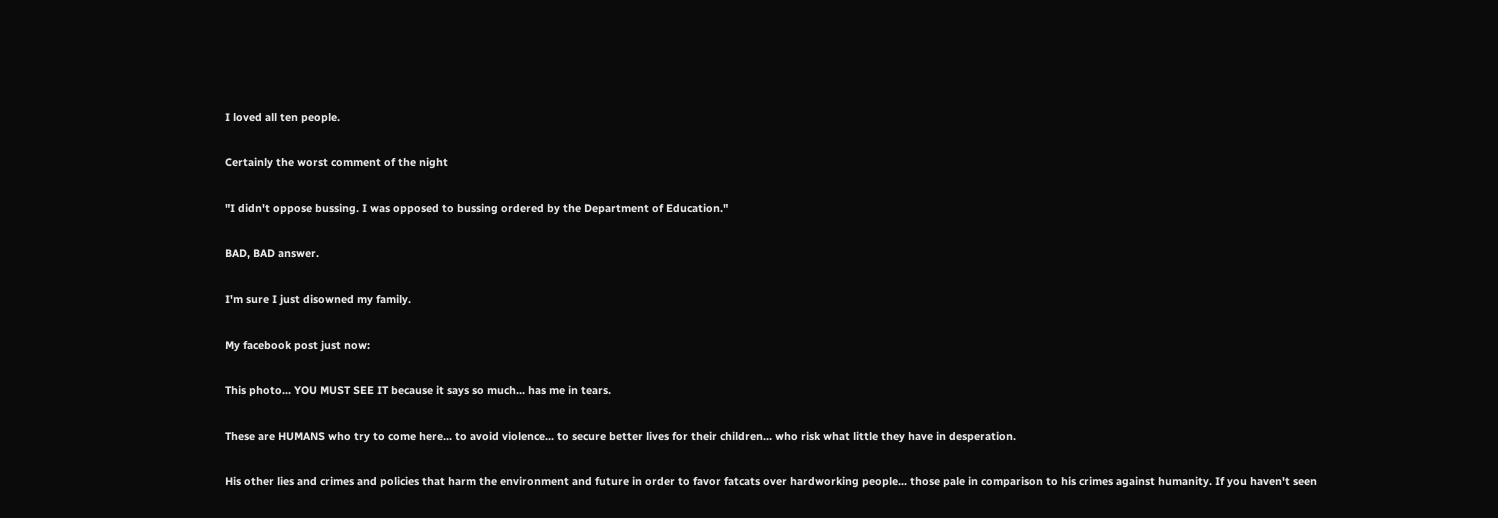I loved all ten people.

Certainly the worst comment of the night

"I didn't oppose bussing. I was opposed to bussing ordered by the Department of Education."

BAD, BAD answer.

I'm sure I just disowned my family.

My facebook post just now:

This photo... YOU MUST SEE IT because it says so much... has me in tears.

These are HUMANS who try to come here... to avoid violence... to secure better lives for their children... who risk what little they have in desperation.

His other lies and crimes and policies that harm the environment and future in order to favor fatcats over hardworking people... those pale in comparison to his crimes against humanity. If you haven't seen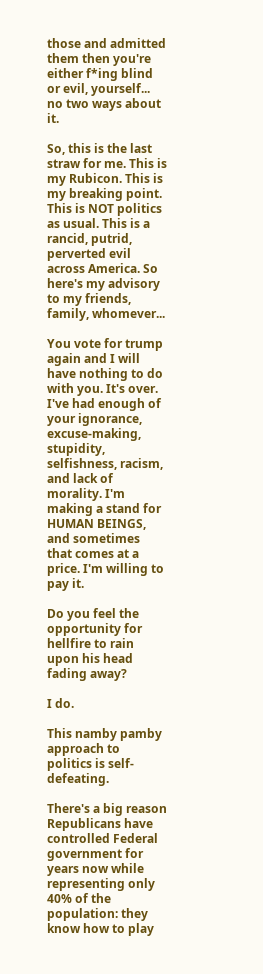those and admitted them then you're either f*ing blind or evil, yourself... no two ways about it.

So, this is the last straw for me. This is my Rubicon. This is my breaking point. This is NOT politics as usual. This is a rancid, putrid, perverted evil across America. So here's my advisory to my friends, family, whomever...

You vote for trump again and I will have nothing to do with you. It's over. I've had enough of your ignorance, excuse-making, stupidity, selfishness, racism, and lack of morality. I'm making a stand for HUMAN BEINGS, and sometimes that comes at a price. I'm willing to pay it.

Do you feel the opportunity for hellfire to rain upon his head fading away?

I do.

This namby pamby approach to politics is self-defeating.

There's a big reason Republicans have controlled Federal government for years now while representing only 40% of the population: they know how to play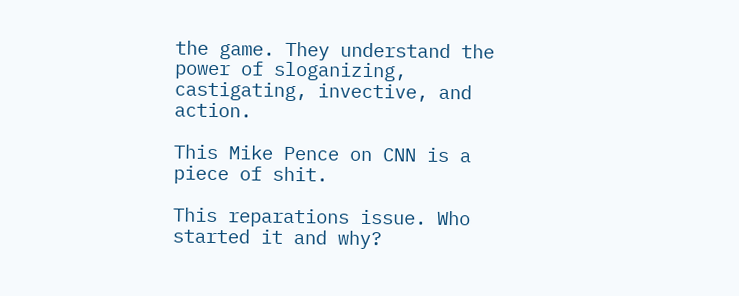the game. They understand the power of sloganizing, castigating, invective, and action.

This Mike Pence on CNN is a piece of shit.

This reparations issue. Who started it and why?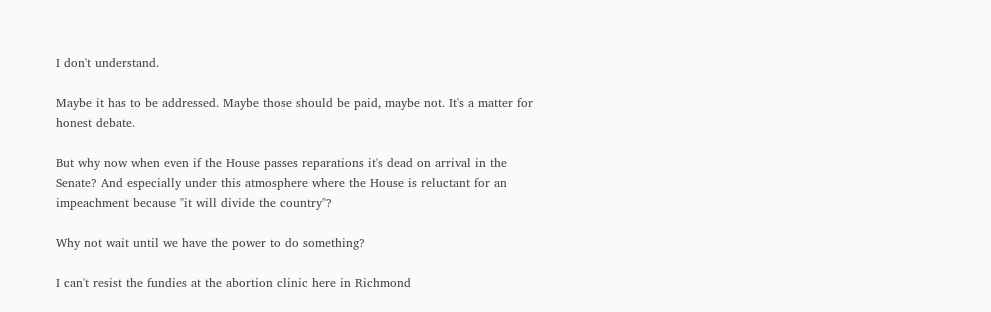I don't understand.

Maybe it has to be addressed. Maybe those should be paid, maybe not. It's a matter for honest debate.

But why now when even if the House passes reparations it's dead on arrival in the Senate? And especially under this atmosphere where the House is reluctant for an impeachment because "it will divide the country"?

Why not wait until we have the power to do something?

I can't resist the fundies at the abortion clinic here in Richmond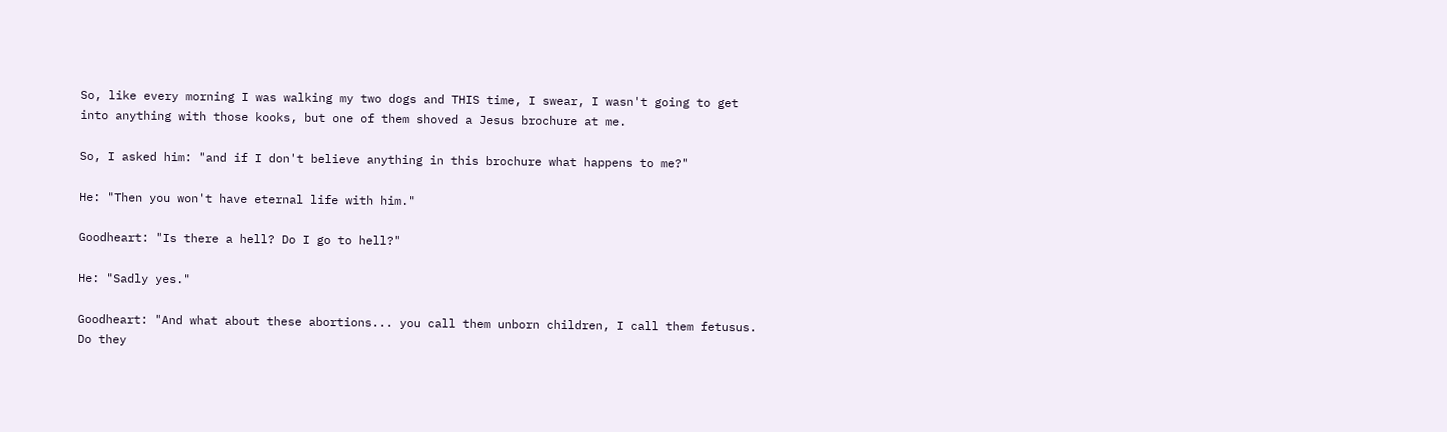So, like every morning I was walking my two dogs and THIS time, I swear, I wasn't going to get into anything with those kooks, but one of them shoved a Jesus brochure at me.

So, I asked him: "and if I don't believe anything in this brochure what happens to me?"

He: "Then you won't have eternal life with him."

Goodheart: "Is there a hell? Do I go to hell?"

He: "Sadly yes."

Goodheart: "And what about these abortions... you call them unborn children, I call them fetusus. Do they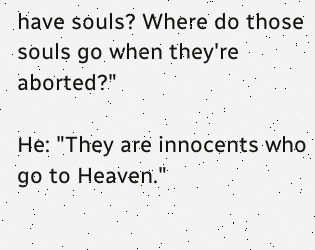have souls? Where do those souls go when they're aborted?"

He: "They are innocents who go to Heaven."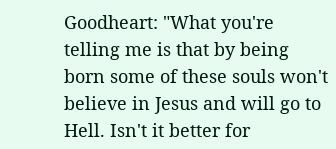Goodheart: "What you're telling me is that by being born some of these souls won't believe in Jesus and will go to Hell. Isn't it better for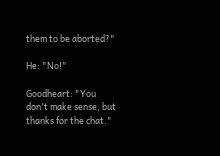them to be aborted?"

He: "No!"

Goodheart: "You don't make sense, but thanks for the chat."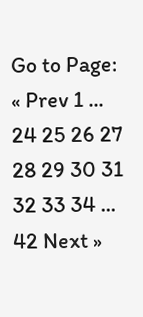Go to Page: « Prev 1 ... 24 25 26 27 28 29 30 31 32 33 34 ... 42 Next »